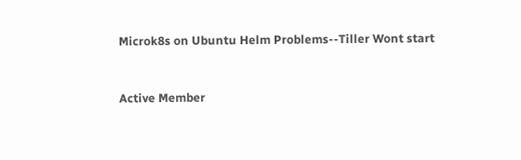Microk8s on Ubuntu Helm Problems--Tiller Wont start


Active Member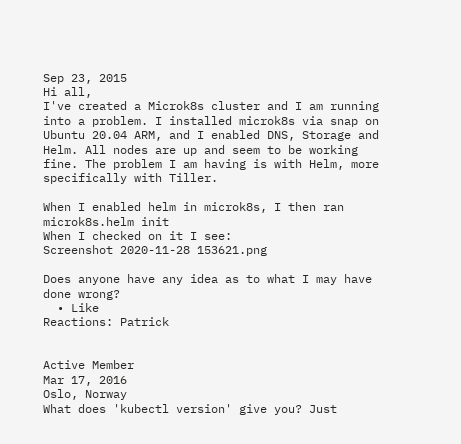Sep 23, 2015
Hi all,
I've created a Microk8s cluster and I am running into a problem. I installed microk8s via snap on Ubuntu 20.04 ARM, and I enabled DNS, Storage and Helm. All nodes are up and seem to be working fine. The problem I am having is with Helm, more specifically with Tiller.

When I enabled helm in microk8s, I then ran microk8s.helm init
When I checked on it I see:
Screenshot 2020-11-28 153621.png

Does anyone have any idea as to what I may have done wrong?
  • Like
Reactions: Patrick


Active Member
Mar 17, 2016
Oslo, Norway
What does 'kubectl version' give you? Just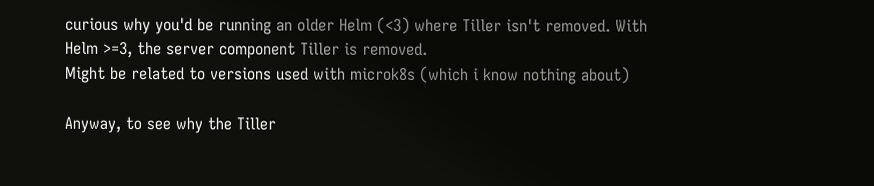curious why you'd be running an older Helm (<3) where Tiller isn't removed. With Helm >=3, the server component Tiller is removed.
Might be related to versions used with microk8s (which i know nothing about)

Anyway, to see why the Tiller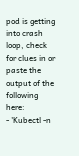pod is getting into crash loop, check for clues in or paste the output of the following here:
- 'Kubectl -n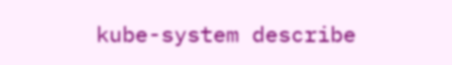kube-system describe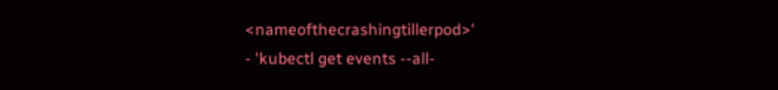<nameofthecrashingtillerpod>'
- 'kubectl get events --all-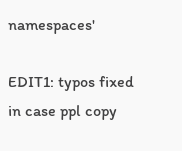namespaces'

EDIT1: typos fixed in case ppl copy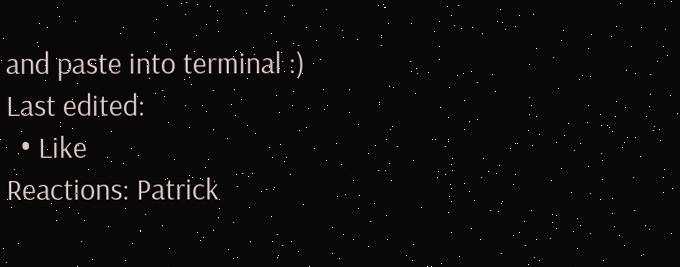and paste into terminal :)
Last edited:
  • Like
Reactions: Patrick